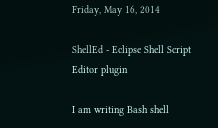Friday, May 16, 2014

ShellEd - Eclipse Shell Script Editor plugin

I am writing Bash shell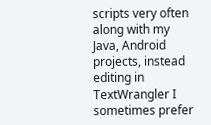scripts very often along with my Java, Android projects, instead editing in TextWrangler I sometimes prefer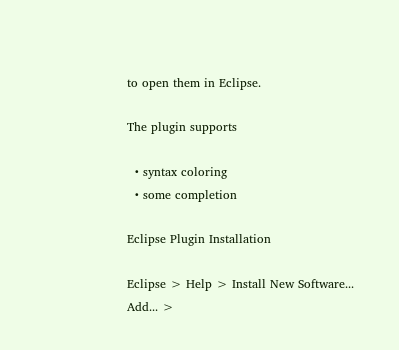to open them in Eclipse.

The plugin supports

  • syntax coloring
  • some completion

Eclipse Plugin Installation

Eclipse > Help > Install New Software...
Add... >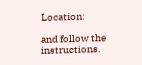Location:

and follow the instructions.